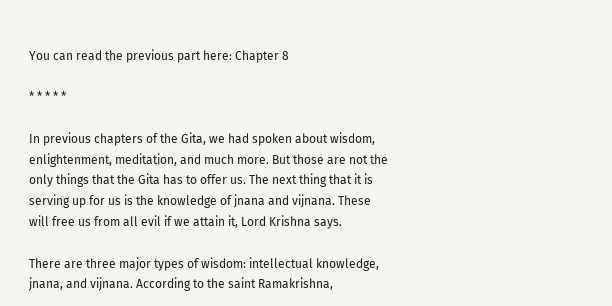You can read the previous part here: Chapter 8

* * * * *

In previous chapters of the Gita, we had spoken about wisdom, enlightenment, meditation, and much more. But those are not the only things that the Gita has to offer us. The next thing that it is serving up for us is the knowledge of jnana and vijnana. These will free us from all evil if we attain it, Lord Krishna says.

There are three major types of wisdom: intellectual knowledge, jnana, and vijnana. According to the saint Ramakrishna,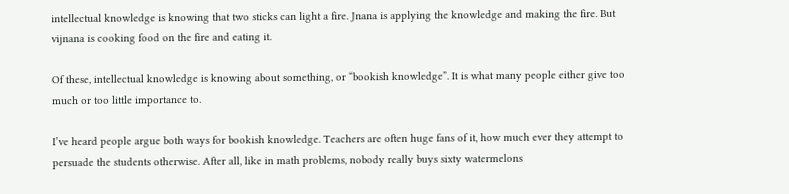intellectual knowledge is knowing that two sticks can light a fire. Jnana is applying the knowledge and making the fire. But vijnana is cooking food on the fire and eating it.

Of these, intellectual knowledge is knowing about something, or “bookish knowledge”. It is what many people either give too much or too little importance to.

I’ve heard people argue both ways for bookish knowledge. Teachers are often huge fans of it, how much ever they attempt to persuade the students otherwise. After all, like in math problems, nobody really buys sixty watermelons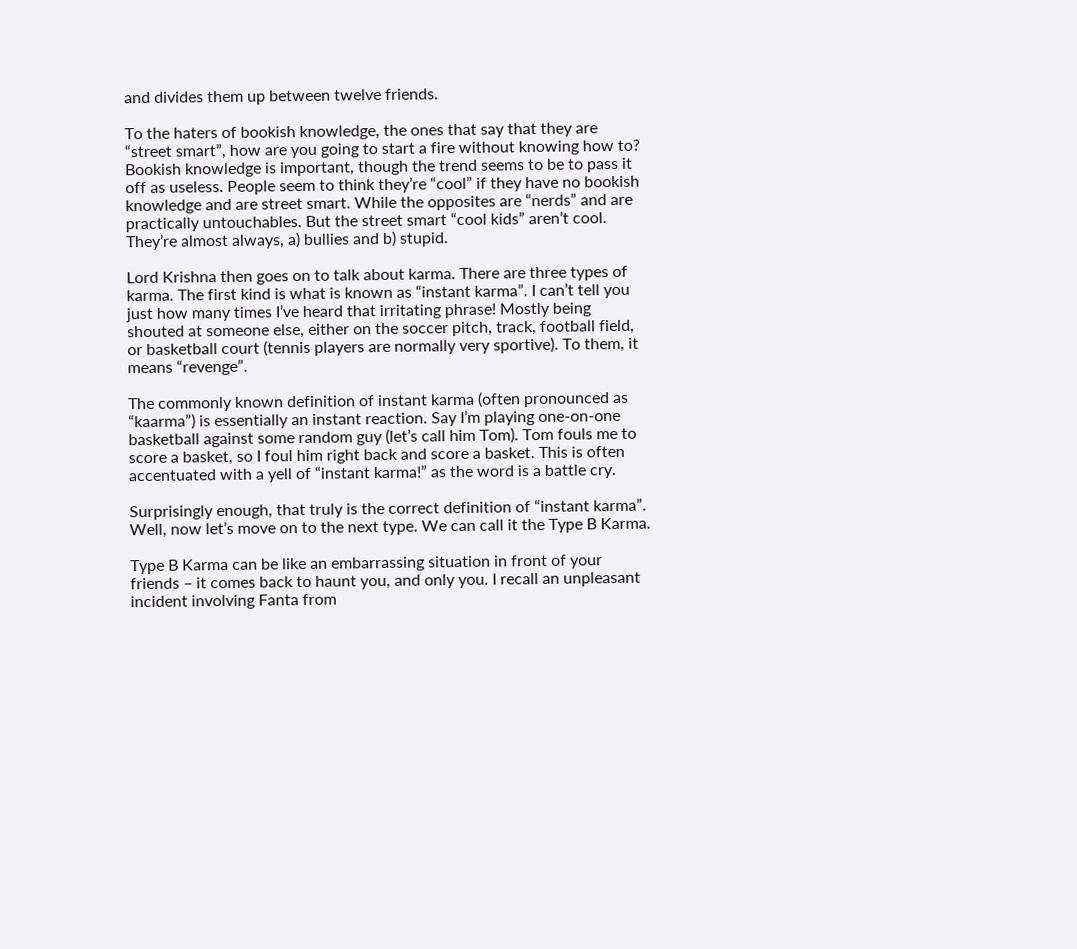and divides them up between twelve friends.

To the haters of bookish knowledge, the ones that say that they are “street smart”, how are you going to start a fire without knowing how to? Bookish knowledge is important, though the trend seems to be to pass it off as useless. People seem to think they’re “cool” if they have no bookish knowledge and are street smart. While the opposites are “nerds” and are practically untouchables. But the street smart “cool kids” aren’t cool. They’re almost always, a) bullies and b) stupid.

Lord Krishna then goes on to talk about karma. There are three types of karma. The first kind is what is known as “instant karma”. I can’t tell you just how many times I’ve heard that irritating phrase! Mostly being shouted at someone else, either on the soccer pitch, track, football field, or basketball court (tennis players are normally very sportive). To them, it means “revenge”.

The commonly known definition of instant karma (often pronounced as “kaarma”) is essentially an instant reaction. Say I’m playing one-on-one basketball against some random guy (let’s call him Tom). Tom fouls me to score a basket, so I foul him right back and score a basket. This is often accentuated with a yell of “instant karma!” as the word is a battle cry.

Surprisingly enough, that truly is the correct definition of “instant karma”. Well, now let’s move on to the next type. We can call it the Type B Karma.

Type B Karma can be like an embarrassing situation in front of your friends – it comes back to haunt you, and only you. I recall an unpleasant incident involving Fanta from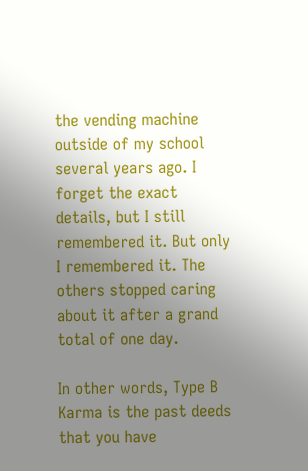the vending machine outside of my school several years ago. I forget the exact details, but I still remembered it. But only I remembered it. The others stopped caring about it after a grand total of one day.

In other words, Type B Karma is the past deeds that you have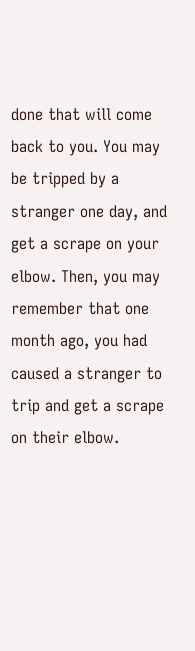done that will come back to you. You may be tripped by a stranger one day, and get a scrape on your elbow. Then, you may remember that one month ago, you had caused a stranger to trip and get a scrape on their elbow.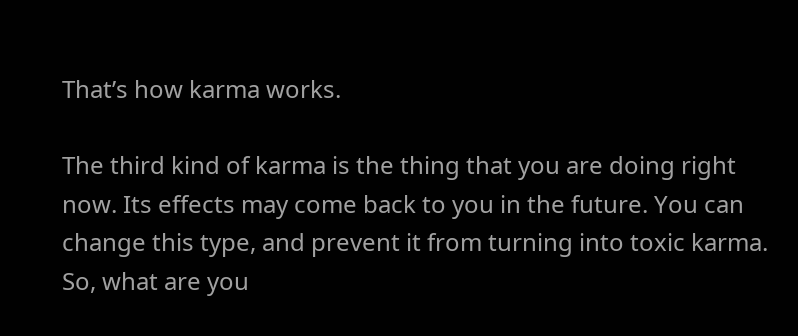That’s how karma works.

The third kind of karma is the thing that you are doing right now. Its effects may come back to you in the future. You can change this type, and prevent it from turning into toxic karma. So, what are you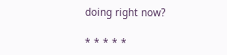doing right now?

* * * * *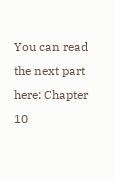You can read the next part here: Chapter 10